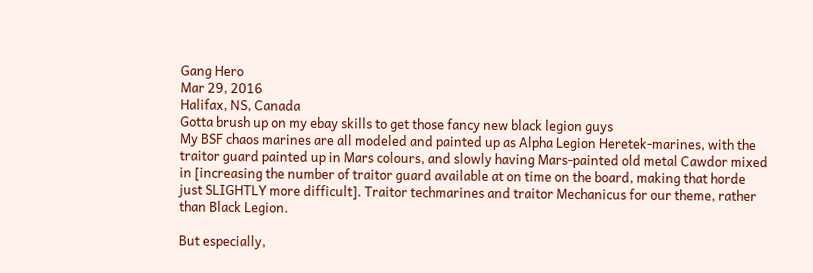Gang Hero
Mar 29, 2016
Halifax, NS, Canada
Gotta brush up on my ebay skills to get those fancy new black legion guys
My BSF chaos marines are all modeled and painted up as Alpha Legion Heretek-marines, with the traitor guard painted up in Mars colours, and slowly having Mars-painted old metal Cawdor mixed in [increasing the number of traitor guard available at on time on the board, making that horde just SLIGHTLY more difficult]. Traitor techmarines and traitor Mechanicus for our theme, rather than Black Legion.

But especially,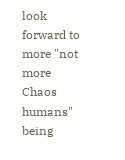look forward to more "not more Chaos humans" being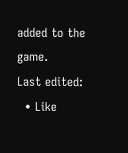added to the game.
Last edited:
  • Like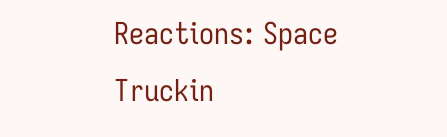Reactions: Space Truckin